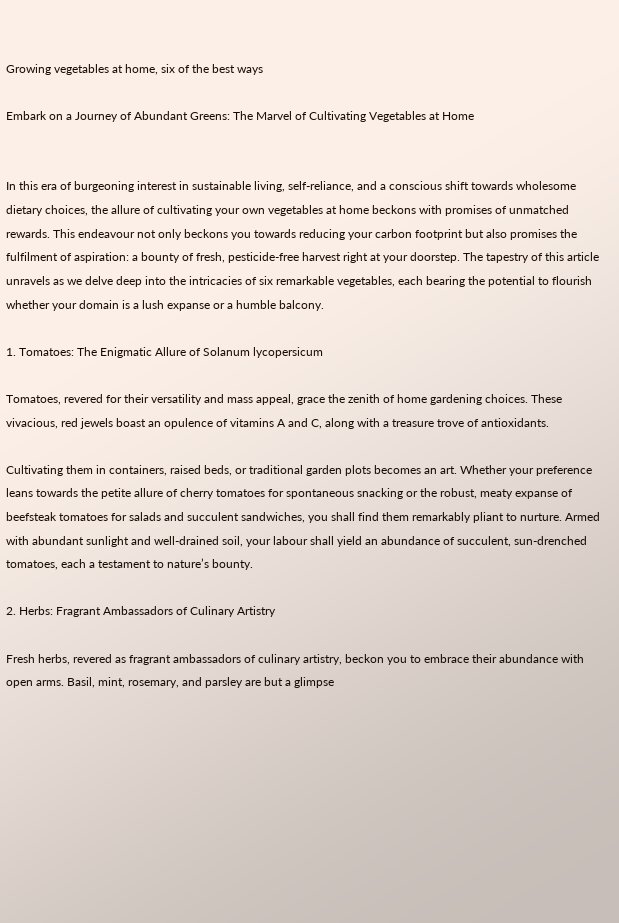Growing vegetables at home, six of the best ways

Embark on a Journey of Abundant Greens: The Marvel of Cultivating Vegetables at Home


In this era of burgeoning interest in sustainable living, self-reliance, and a conscious shift towards wholesome dietary choices, the allure of cultivating your own vegetables at home beckons with promises of unmatched rewards. This endeavour not only beckons you towards reducing your carbon footprint but also promises the fulfilment of aspiration: a bounty of fresh, pesticide-free harvest right at your doorstep. The tapestry of this article unravels as we delve deep into the intricacies of six remarkable vegetables, each bearing the potential to flourish whether your domain is a lush expanse or a humble balcony.

1. Tomatoes: The Enigmatic Allure of Solanum lycopersicum

Tomatoes, revered for their versatility and mass appeal, grace the zenith of home gardening choices. These vivacious, red jewels boast an opulence of vitamins A and C, along with a treasure trove of antioxidants.

Cultivating them in containers, raised beds, or traditional garden plots becomes an art. Whether your preference leans towards the petite allure of cherry tomatoes for spontaneous snacking or the robust, meaty expanse of beefsteak tomatoes for salads and succulent sandwiches, you shall find them remarkably pliant to nurture. Armed with abundant sunlight and well-drained soil, your labour shall yield an abundance of succulent, sun-drenched tomatoes, each a testament to nature’s bounty.

2. Herbs: Fragrant Ambassadors of Culinary Artistry

Fresh herbs, revered as fragrant ambassadors of culinary artistry, beckon you to embrace their abundance with open arms. Basil, mint, rosemary, and parsley are but a glimpse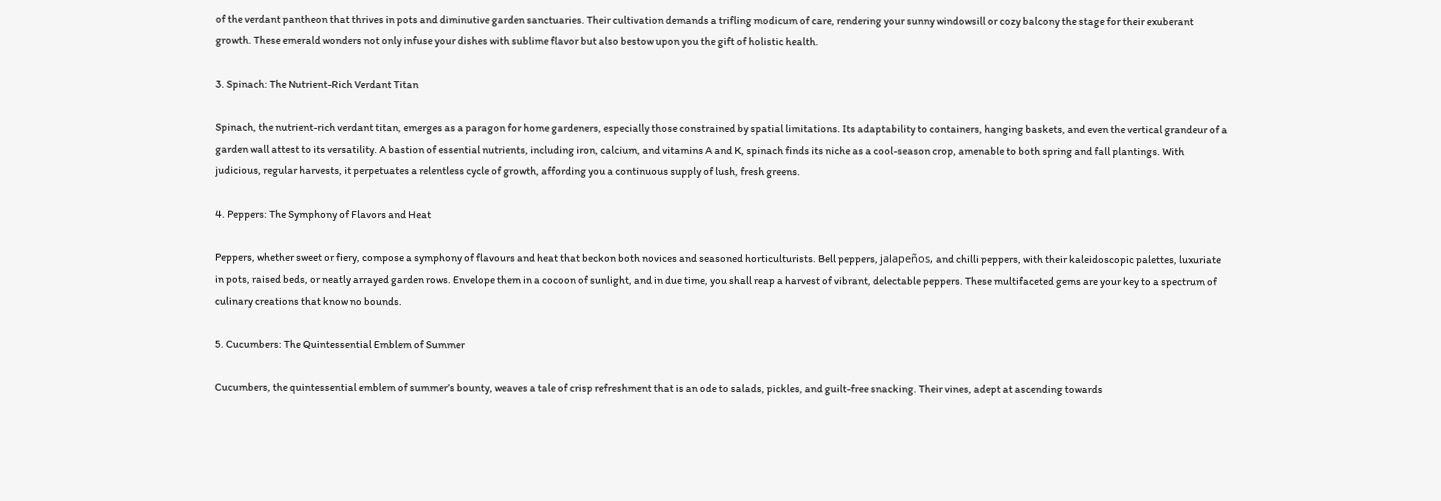of the verdant pantheon that thrives in pots and diminutive garden sanctuaries. Their cultivation demands a trifling modicum of care, rendering your sunny windowsill or cozy balcony the stage for their exuberant growth. These emerald wonders not only infuse your dishes with sublime flavor but also bestow upon you the gift of holistic health.

3. Spinach: The Nutrient-Rich Verdant Titan

Spinach, the nutrient-rich verdant titan, emerges as a paragon for home gardeners, especially those constrained by spatial limitations. Its adaptability to containers, hanging baskets, and even the vertical grandeur of a garden wall attest to its versatility. A bastion of essential nutrients, including iron, calcium, and vitamins A and K, spinach finds its niche as a cool-season crop, amenable to both spring and fall plantings. With judicious, regular harvests, it perpetuates a relentless cycle of growth, affording you a continuous supply of lush, fresh greens.

4. Peppers: The Symphony of Flavors and Heat

Peppers, whether sweet or fiery, compose a symphony of flavours and heat that beckon both novices and seasoned horticulturists. Bell peppers, jalapeños, and chilli peppers, with their kaleidoscopic palettes, luxuriate in pots, raised beds, or neatly arrayed garden rows. Envelope them in a cocoon of sunlight, and in due time, you shall reap a harvest of vibrant, delectable peppers. These multifaceted gems are your key to a spectrum of culinary creations that know no bounds.

5. Cucumbers: The Quintessential Emblem of Summer

Cucumbers, the quintessential emblem of summer’s bounty, weaves a tale of crisp refreshment that is an ode to salads, pickles, and guilt-free snacking. Their vines, adept at ascending towards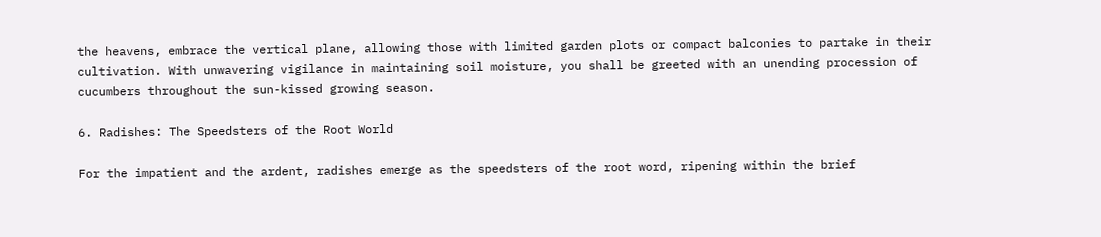the heavens, embrace the vertical plane, allowing those with limited garden plots or compact balconies to partake in their cultivation. With unwavering vigilance in maintaining soil moisture, you shall be greeted with an unending procession of cucumbers throughout the sun-kissed growing season.

6. Radishes: The Speedsters of the Root World

For the impatient and the ardent, radishes emerge as the speedsters of the root word, ripening within the brief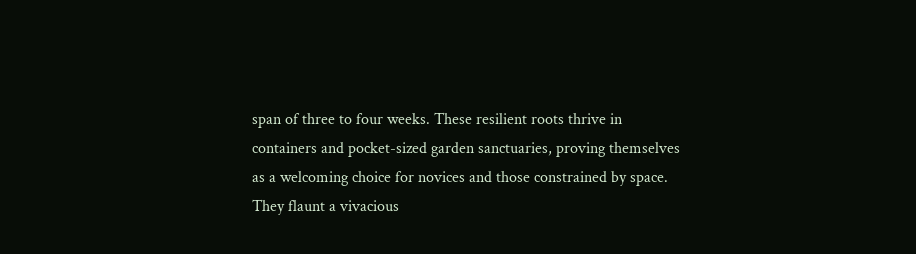span of three to four weeks. These resilient roots thrive in containers and pocket-sized garden sanctuaries, proving themselves as a welcoming choice for novices and those constrained by space. They flaunt a vivacious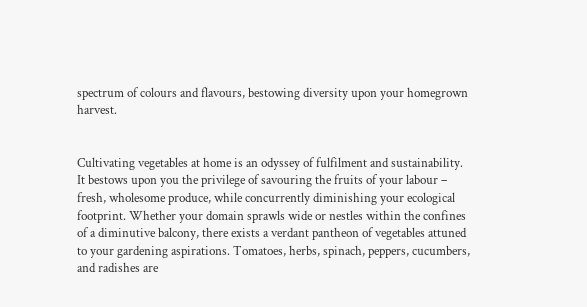spectrum of colours and flavours, bestowing diversity upon your homegrown harvest.


Cultivating vegetables at home is an odyssey of fulfilment and sustainability. It bestows upon you the privilege of savouring the fruits of your labour – fresh, wholesome produce, while concurrently diminishing your ecological footprint. Whether your domain sprawls wide or nestles within the confines of a diminutive balcony, there exists a verdant pantheon of vegetables attuned to your gardening aspirations. Tomatoes, herbs, spinach, peppers, cucumbers, and radishes are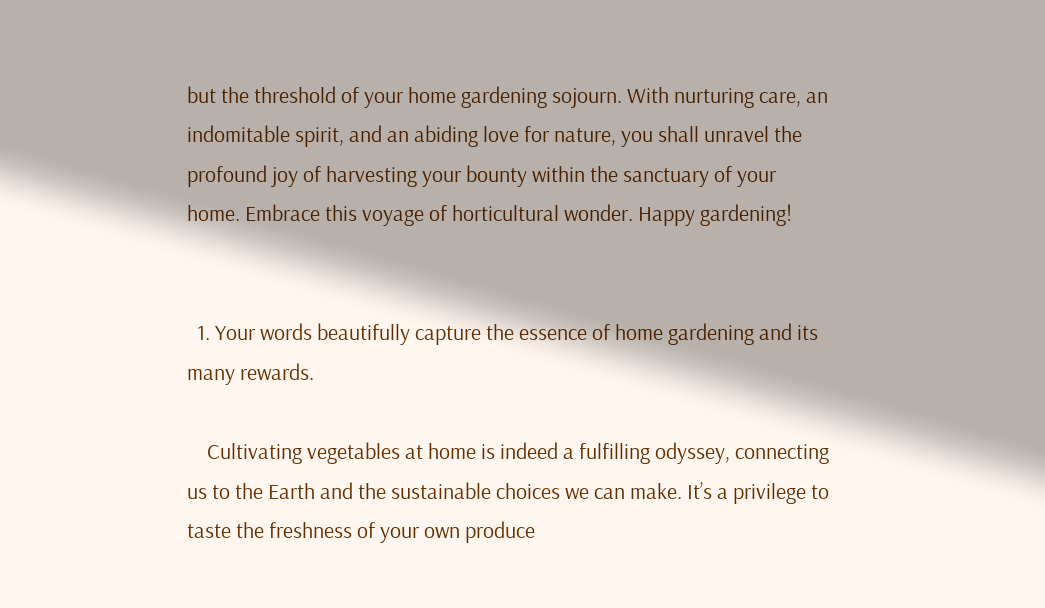but the threshold of your home gardening sojourn. With nurturing care, an indomitable spirit, and an abiding love for nature, you shall unravel the profound joy of harvesting your bounty within the sanctuary of your home. Embrace this voyage of horticultural wonder. Happy gardening!


  1. Your words beautifully capture the essence of home gardening and its many rewards.

    Cultivating vegetables at home is indeed a fulfilling odyssey, connecting us to the Earth and the sustainable choices we can make. It’s a privilege to taste the freshness of your own produce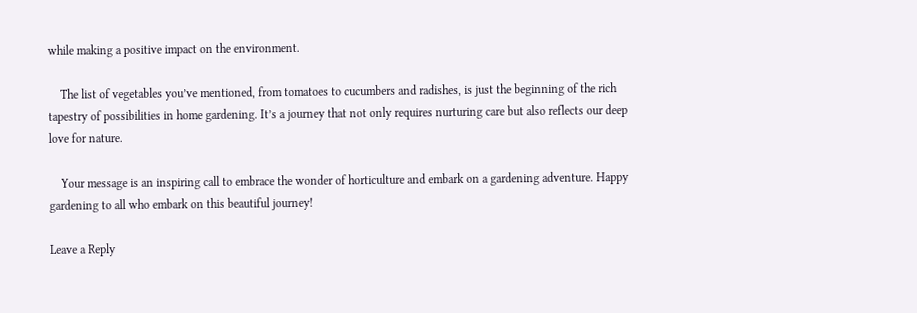while making a positive impact on the environment.

    The list of vegetables you’ve mentioned, from tomatoes to cucumbers and radishes, is just the beginning of the rich tapestry of possibilities in home gardening. It’s a journey that not only requires nurturing care but also reflects our deep love for nature.

    Your message is an inspiring call to embrace the wonder of horticulture and embark on a gardening adventure. Happy gardening to all who embark on this beautiful journey!

Leave a Reply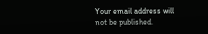Your email address will not be published.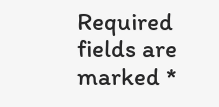Required fields are marked *